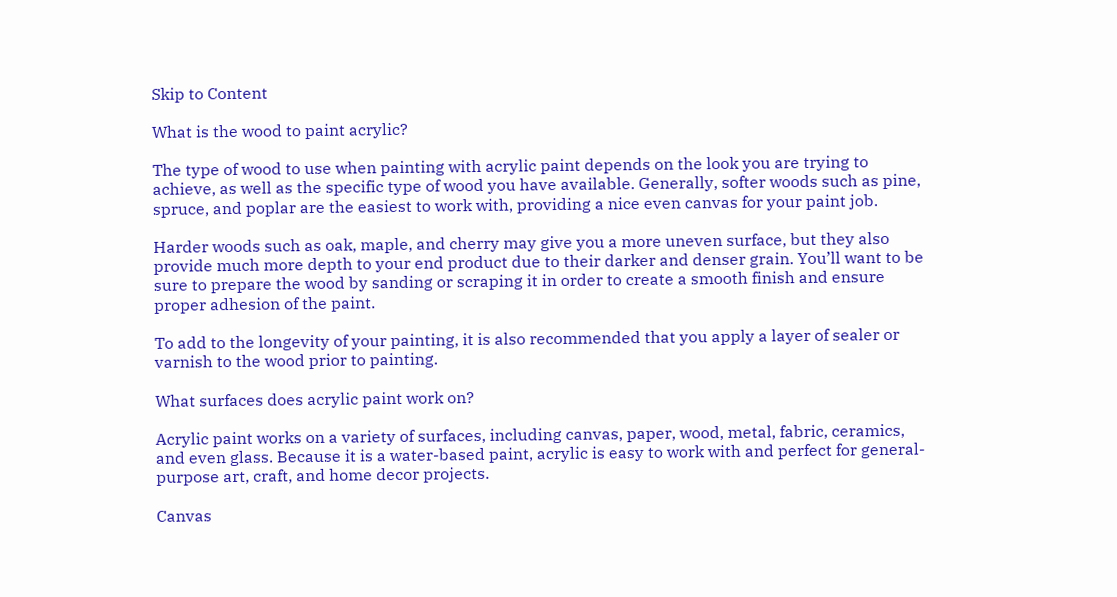Skip to Content

What is the wood to paint acrylic?

The type of wood to use when painting with acrylic paint depends on the look you are trying to achieve, as well as the specific type of wood you have available. Generally, softer woods such as pine, spruce, and poplar are the easiest to work with, providing a nice even canvas for your paint job.

Harder woods such as oak, maple, and cherry may give you a more uneven surface, but they also provide much more depth to your end product due to their darker and denser grain. You’ll want to be sure to prepare the wood by sanding or scraping it in order to create a smooth finish and ensure proper adhesion of the paint.

To add to the longevity of your painting, it is also recommended that you apply a layer of sealer or varnish to the wood prior to painting.

What surfaces does acrylic paint work on?

Acrylic paint works on a variety of surfaces, including canvas, paper, wood, metal, fabric, ceramics, and even glass. Because it is a water-based paint, acrylic is easy to work with and perfect for general-purpose art, craft, and home decor projects.

Canvas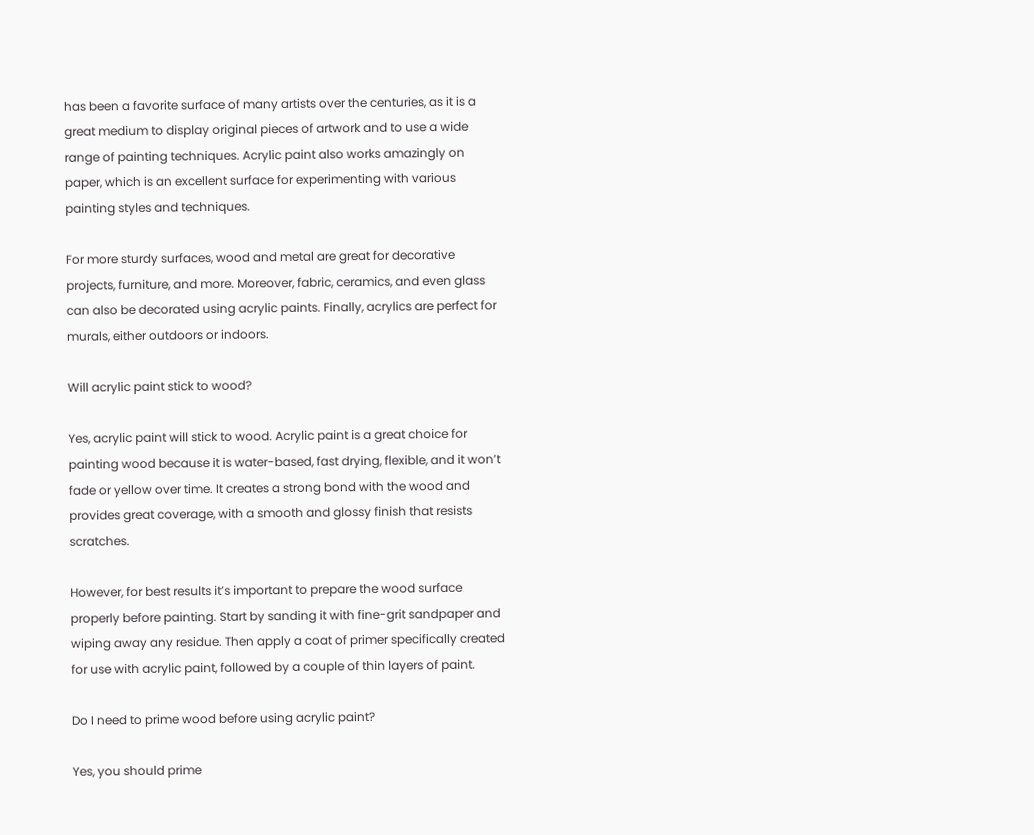has been a favorite surface of many artists over the centuries, as it is a great medium to display original pieces of artwork and to use a wide range of painting techniques. Acrylic paint also works amazingly on paper, which is an excellent surface for experimenting with various painting styles and techniques.

For more sturdy surfaces, wood and metal are great for decorative projects, furniture, and more. Moreover, fabric, ceramics, and even glass can also be decorated using acrylic paints. Finally, acrylics are perfect for murals, either outdoors or indoors.

Will acrylic paint stick to wood?

Yes, acrylic paint will stick to wood. Acrylic paint is a great choice for painting wood because it is water-based, fast drying, flexible, and it won’t fade or yellow over time. It creates a strong bond with the wood and provides great coverage, with a smooth and glossy finish that resists scratches.

However, for best results it’s important to prepare the wood surface properly before painting. Start by sanding it with fine-grit sandpaper and wiping away any residue. Then apply a coat of primer specifically created for use with acrylic paint, followed by a couple of thin layers of paint.

Do I need to prime wood before using acrylic paint?

Yes, you should prime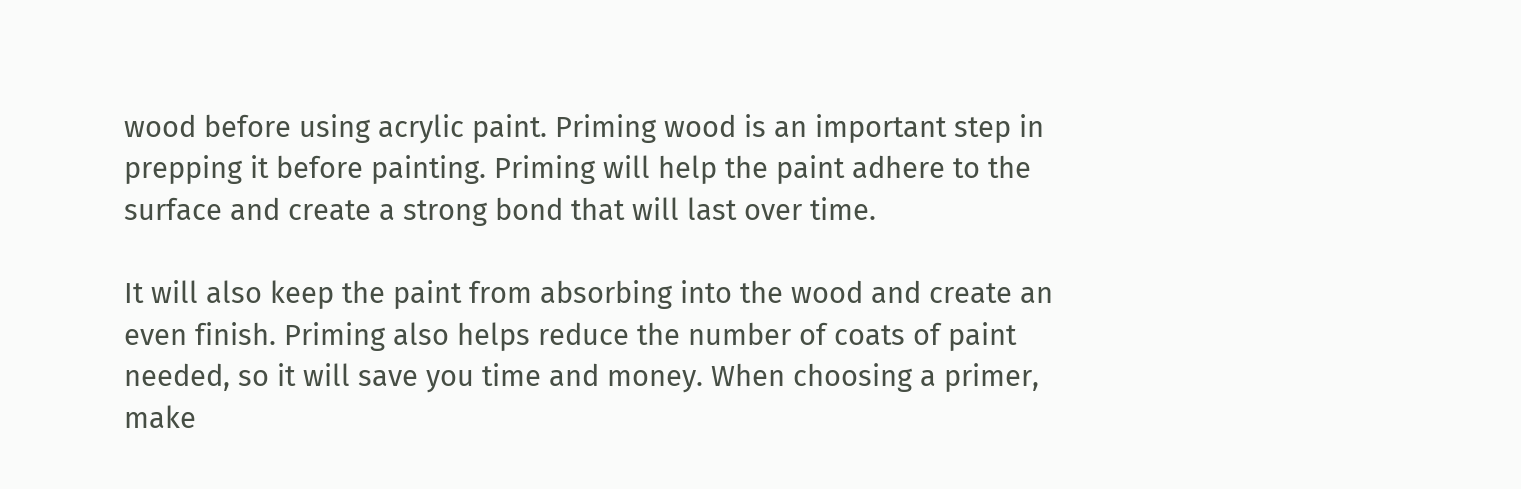wood before using acrylic paint. Priming wood is an important step in prepping it before painting. Priming will help the paint adhere to the surface and create a strong bond that will last over time.

It will also keep the paint from absorbing into the wood and create an even finish. Priming also helps reduce the number of coats of paint needed, so it will save you time and money. When choosing a primer, make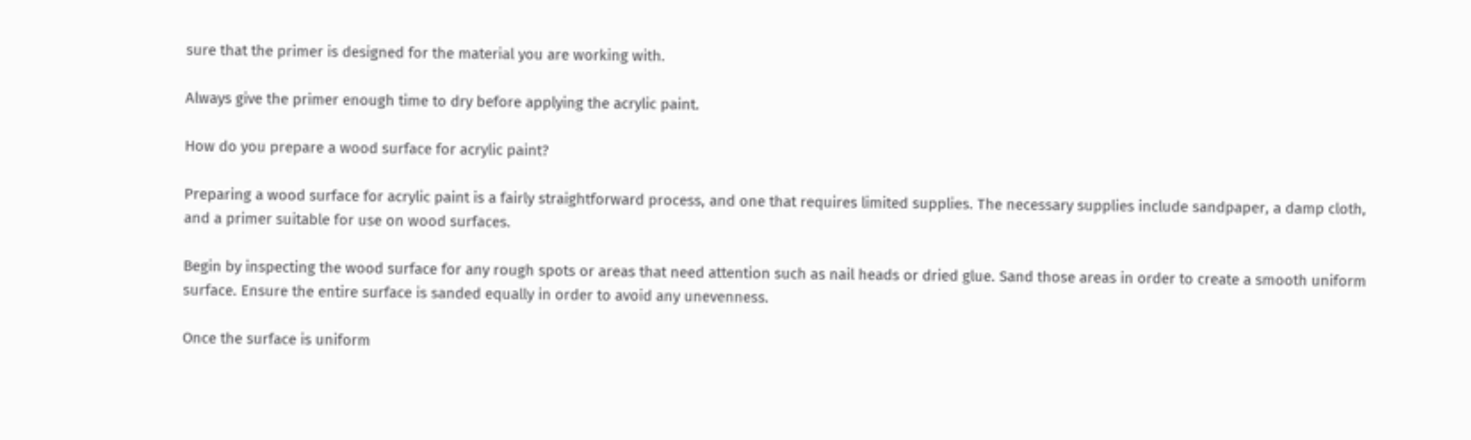sure that the primer is designed for the material you are working with.

Always give the primer enough time to dry before applying the acrylic paint.

How do you prepare a wood surface for acrylic paint?

Preparing a wood surface for acrylic paint is a fairly straightforward process, and one that requires limited supplies. The necessary supplies include sandpaper, a damp cloth, and a primer suitable for use on wood surfaces.

Begin by inspecting the wood surface for any rough spots or areas that need attention such as nail heads or dried glue. Sand those areas in order to create a smooth uniform surface. Ensure the entire surface is sanded equally in order to avoid any unevenness.

Once the surface is uniform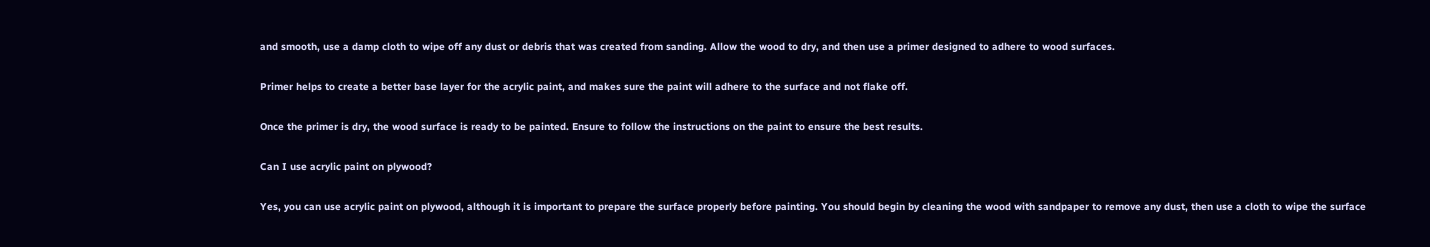and smooth, use a damp cloth to wipe off any dust or debris that was created from sanding. Allow the wood to dry, and then use a primer designed to adhere to wood surfaces.

Primer helps to create a better base layer for the acrylic paint, and makes sure the paint will adhere to the surface and not flake off.

Once the primer is dry, the wood surface is ready to be painted. Ensure to follow the instructions on the paint to ensure the best results.

Can I use acrylic paint on plywood?

Yes, you can use acrylic paint on plywood, although it is important to prepare the surface properly before painting. You should begin by cleaning the wood with sandpaper to remove any dust, then use a cloth to wipe the surface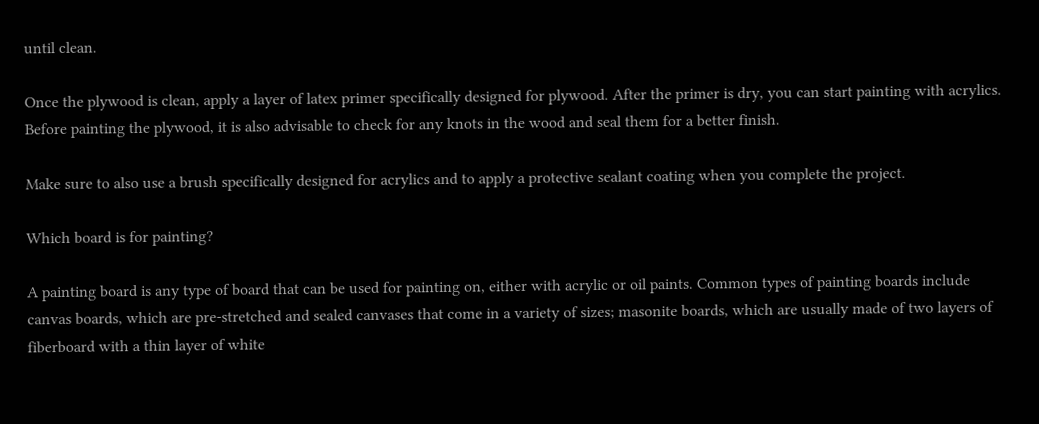until clean.

Once the plywood is clean, apply a layer of latex primer specifically designed for plywood. After the primer is dry, you can start painting with acrylics. Before painting the plywood, it is also advisable to check for any knots in the wood and seal them for a better finish.

Make sure to also use a brush specifically designed for acrylics and to apply a protective sealant coating when you complete the project.

Which board is for painting?

A painting board is any type of board that can be used for painting on, either with acrylic or oil paints. Common types of painting boards include canvas boards, which are pre-stretched and sealed canvases that come in a variety of sizes; masonite boards, which are usually made of two layers of fiberboard with a thin layer of white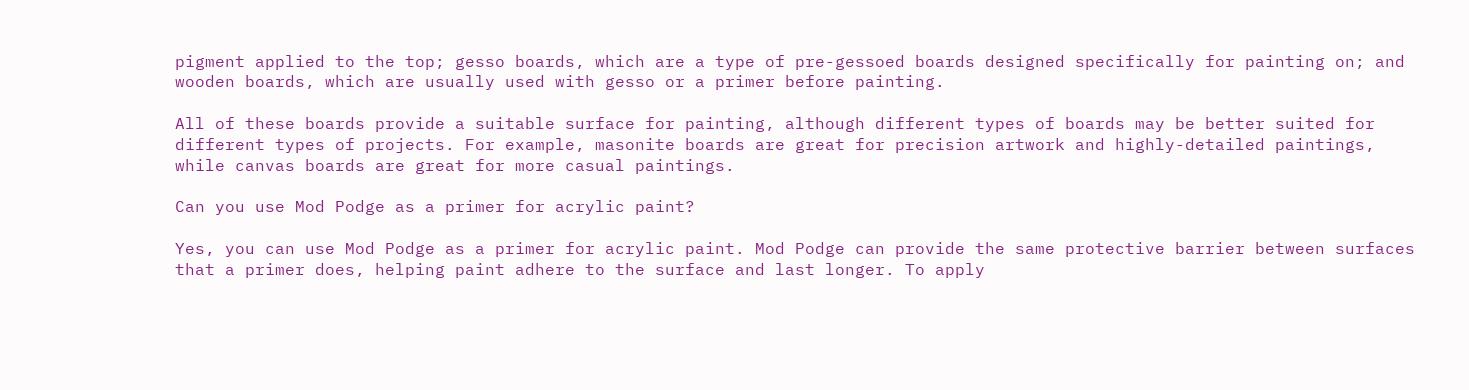pigment applied to the top; gesso boards, which are a type of pre-gessoed boards designed specifically for painting on; and wooden boards, which are usually used with gesso or a primer before painting.

All of these boards provide a suitable surface for painting, although different types of boards may be better suited for different types of projects. For example, masonite boards are great for precision artwork and highly-detailed paintings, while canvas boards are great for more casual paintings.

Can you use Mod Podge as a primer for acrylic paint?

Yes, you can use Mod Podge as a primer for acrylic paint. Mod Podge can provide the same protective barrier between surfaces that a primer does, helping paint adhere to the surface and last longer. To apply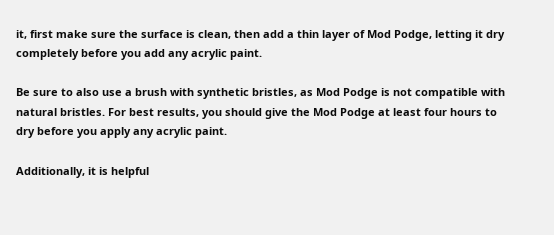it, first make sure the surface is clean, then add a thin layer of Mod Podge, letting it dry completely before you add any acrylic paint.

Be sure to also use a brush with synthetic bristles, as Mod Podge is not compatible with natural bristles. For best results, you should give the Mod Podge at least four hours to dry before you apply any acrylic paint.

Additionally, it is helpful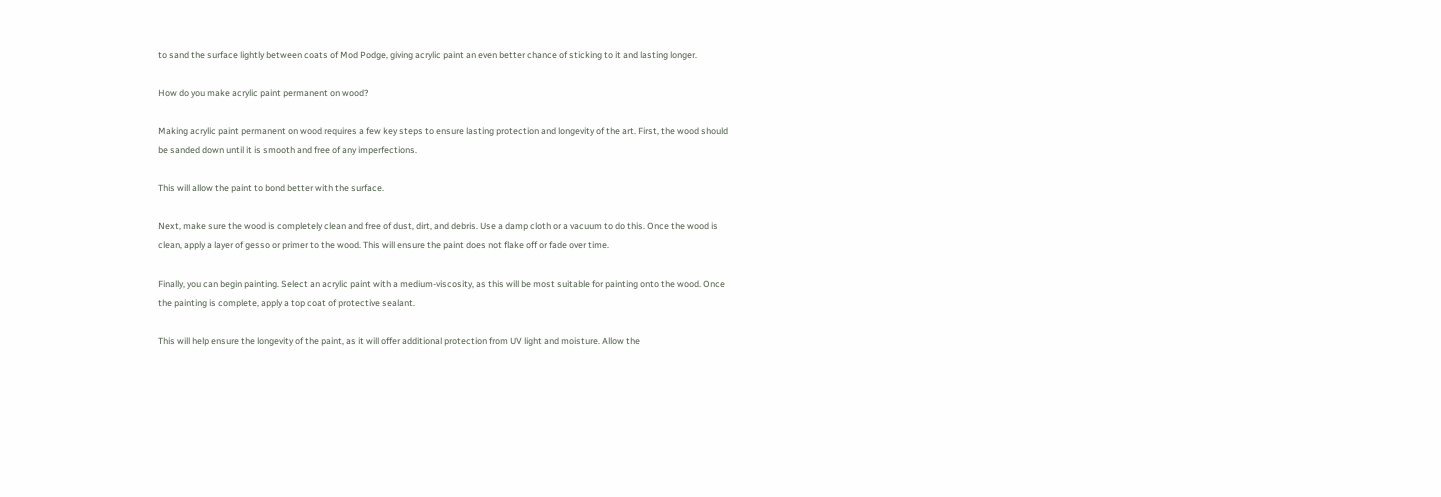to sand the surface lightly between coats of Mod Podge, giving acrylic paint an even better chance of sticking to it and lasting longer.

How do you make acrylic paint permanent on wood?

Making acrylic paint permanent on wood requires a few key steps to ensure lasting protection and longevity of the art. First, the wood should be sanded down until it is smooth and free of any imperfections.

This will allow the paint to bond better with the surface.

Next, make sure the wood is completely clean and free of dust, dirt, and debris. Use a damp cloth or a vacuum to do this. Once the wood is clean, apply a layer of gesso or primer to the wood. This will ensure the paint does not flake off or fade over time.

Finally, you can begin painting. Select an acrylic paint with a medium-viscosity, as this will be most suitable for painting onto the wood. Once the painting is complete, apply a top coat of protective sealant.

This will help ensure the longevity of the paint, as it will offer additional protection from UV light and moisture. Allow the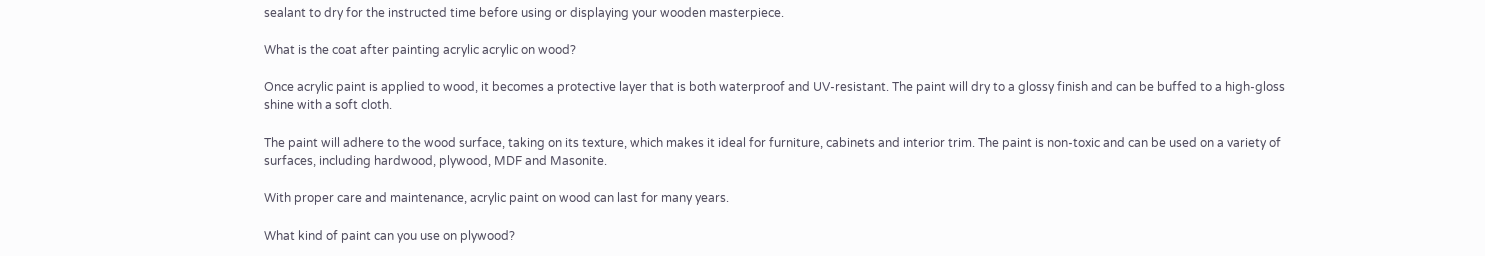sealant to dry for the instructed time before using or displaying your wooden masterpiece.

What is the coat after painting acrylic acrylic on wood?

Once acrylic paint is applied to wood, it becomes a protective layer that is both waterproof and UV-resistant. The paint will dry to a glossy finish and can be buffed to a high-gloss shine with a soft cloth.

The paint will adhere to the wood surface, taking on its texture, which makes it ideal for furniture, cabinets and interior trim. The paint is non-toxic and can be used on a variety of surfaces, including hardwood, plywood, MDF and Masonite.

With proper care and maintenance, acrylic paint on wood can last for many years.

What kind of paint can you use on plywood?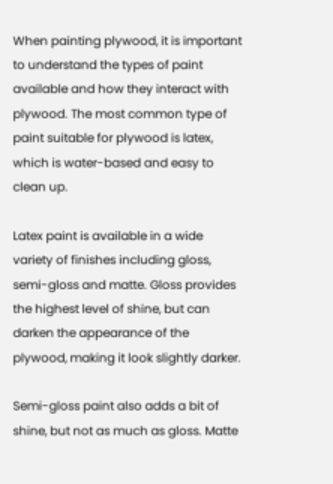When painting plywood, it is important to understand the types of paint available and how they interact with plywood. The most common type of paint suitable for plywood is latex, which is water-based and easy to clean up.

Latex paint is available in a wide variety of finishes including gloss, semi-gloss and matte. Gloss provides the highest level of shine, but can darken the appearance of the plywood, making it look slightly darker.

Semi-gloss paint also adds a bit of shine, but not as much as gloss. Matte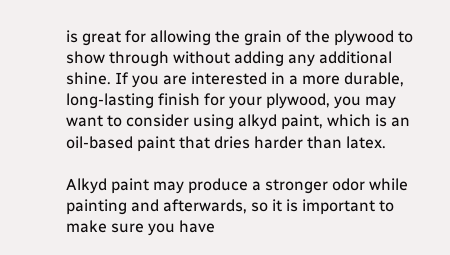is great for allowing the grain of the plywood to show through without adding any additional shine. If you are interested in a more durable, long-lasting finish for your plywood, you may want to consider using alkyd paint, which is an oil-based paint that dries harder than latex.

Alkyd paint may produce a stronger odor while painting and afterwards, so it is important to make sure you have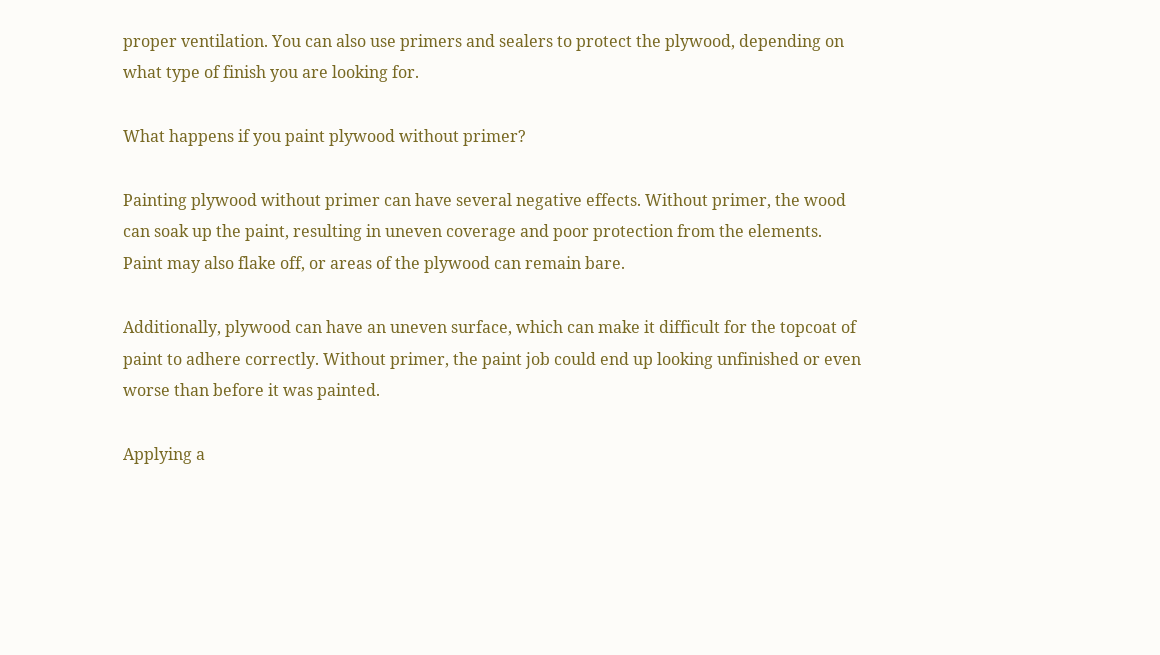proper ventilation. You can also use primers and sealers to protect the plywood, depending on what type of finish you are looking for.

What happens if you paint plywood without primer?

Painting plywood without primer can have several negative effects. Without primer, the wood can soak up the paint, resulting in uneven coverage and poor protection from the elements. Paint may also flake off, or areas of the plywood can remain bare.

Additionally, plywood can have an uneven surface, which can make it difficult for the topcoat of paint to adhere correctly. Without primer, the paint job could end up looking unfinished or even worse than before it was painted.

Applying a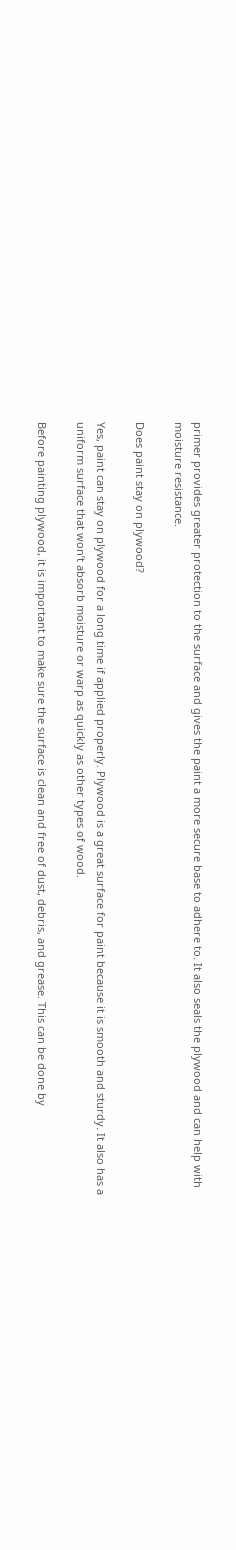primer provides greater protection to the surface and gives the paint a more secure base to adhere to. It also seals the plywood and can help with moisture resistance.

Does paint stay on plywood?

Yes, paint can stay on plywood for a long time if applied properly. Plywood is a great surface for paint because it is smooth and sturdy. It also has a uniform surface that won’t absorb moisture or warp as quickly as other types of wood.

Before painting plywood, it is important to make sure the surface is clean and free of dust, debris, and grease. This can be done by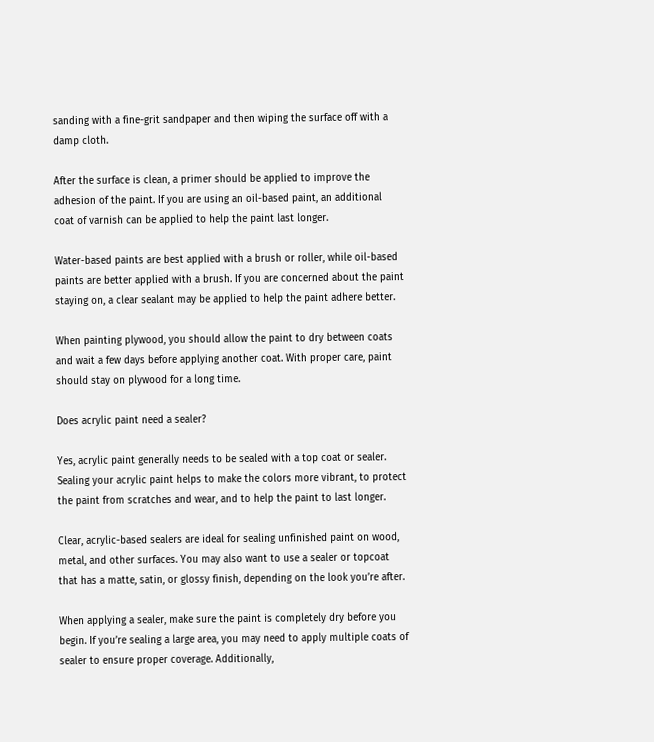sanding with a fine-grit sandpaper and then wiping the surface off with a damp cloth.

After the surface is clean, a primer should be applied to improve the adhesion of the paint. If you are using an oil-based paint, an additional coat of varnish can be applied to help the paint last longer.

Water-based paints are best applied with a brush or roller, while oil-based paints are better applied with a brush. If you are concerned about the paint staying on, a clear sealant may be applied to help the paint adhere better.

When painting plywood, you should allow the paint to dry between coats and wait a few days before applying another coat. With proper care, paint should stay on plywood for a long time.

Does acrylic paint need a sealer?

Yes, acrylic paint generally needs to be sealed with a top coat or sealer. Sealing your acrylic paint helps to make the colors more vibrant, to protect the paint from scratches and wear, and to help the paint to last longer.

Clear, acrylic-based sealers are ideal for sealing unfinished paint on wood, metal, and other surfaces. You may also want to use a sealer or topcoat that has a matte, satin, or glossy finish, depending on the look you’re after.

When applying a sealer, make sure the paint is completely dry before you begin. If you’re sealing a large area, you may need to apply multiple coats of sealer to ensure proper coverage. Additionally,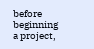before beginning a project,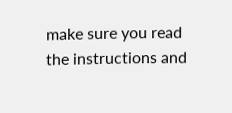make sure you read the instructions and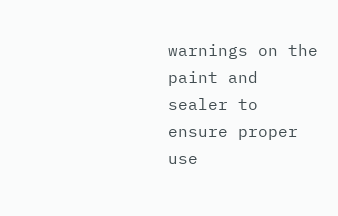warnings on the paint and sealer to ensure proper use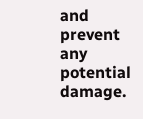and prevent any potential damage.